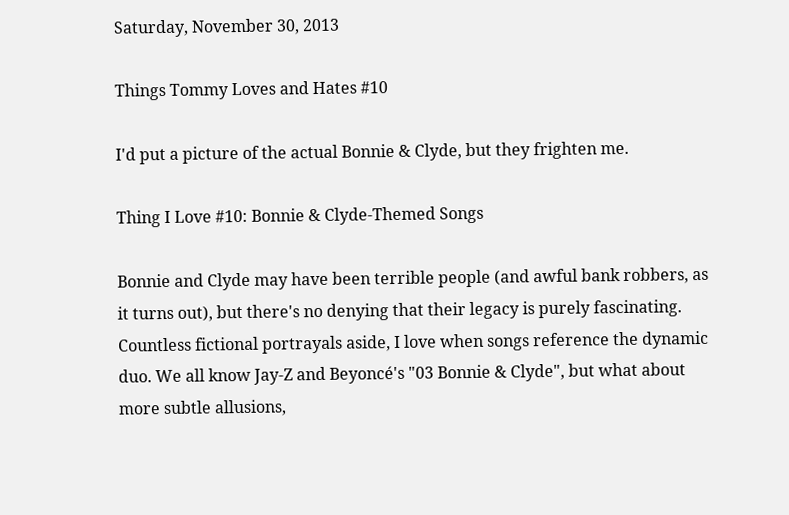Saturday, November 30, 2013

Things Tommy Loves and Hates #10

I'd put a picture of the actual Bonnie & Clyde, but they frighten me.

Thing I Love #10: Bonnie & Clyde-Themed Songs

Bonnie and Clyde may have been terrible people (and awful bank robbers, as it turns out), but there's no denying that their legacy is purely fascinating. Countless fictional portrayals aside, I love when songs reference the dynamic duo. We all know Jay-Z and Beyoncé's "03 Bonnie & Clyde", but what about more subtle allusions,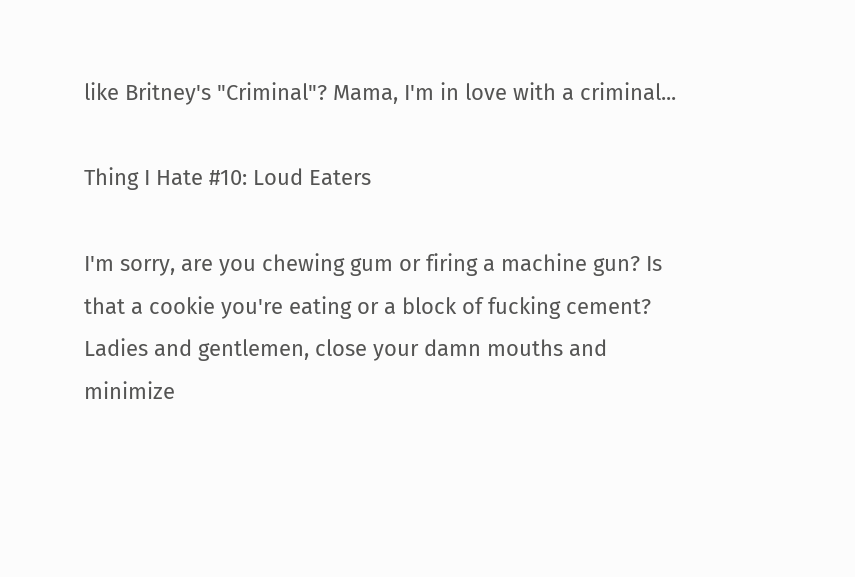like Britney's "Criminal"? Mama, I'm in love with a criminal...

Thing I Hate #10: Loud Eaters

I'm sorry, are you chewing gum or firing a machine gun? Is that a cookie you're eating or a block of fucking cement? Ladies and gentlemen, close your damn mouths and minimize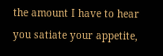the amount I have to hear you satiate your appetite,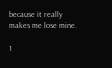because it really makes me lose mine.

1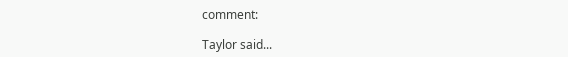comment:

Taylor said...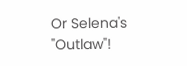Or Selena's "Outlaw"!